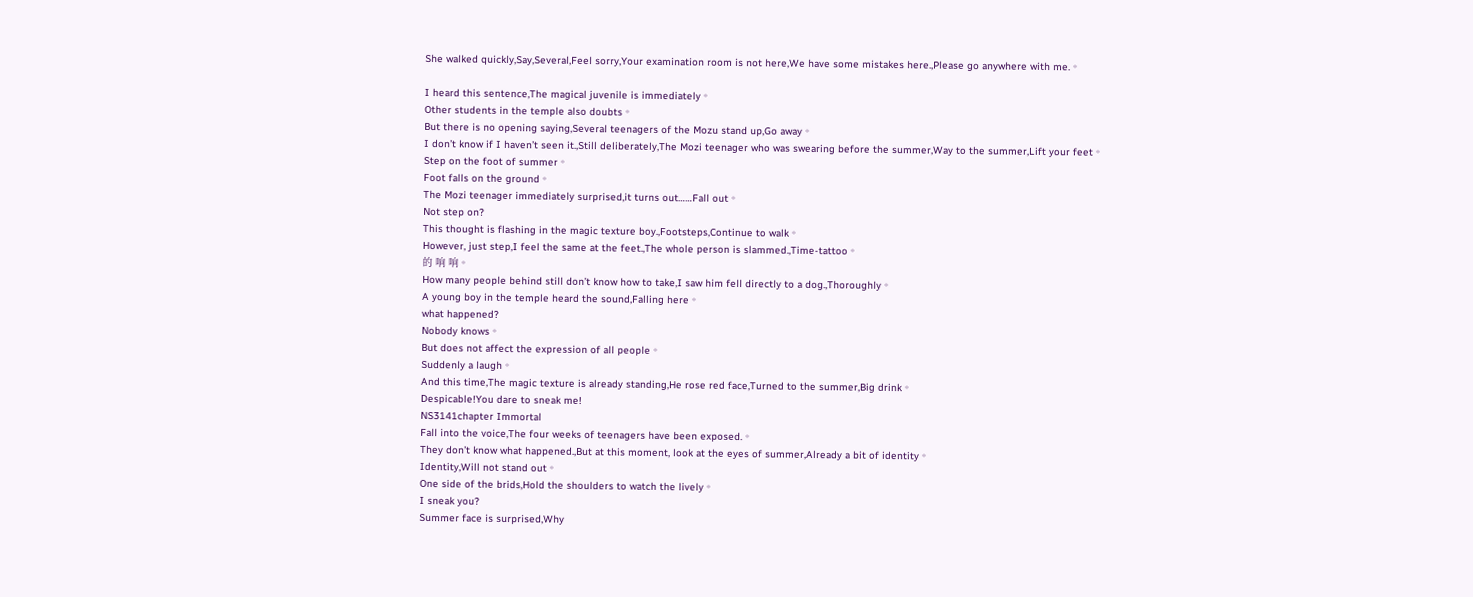She walked quickly,Say,Several,Feel sorry,Your examination room is not here,We have some mistakes here.,Please go anywhere with me.。

I heard this sentence,The magical juvenile is immediately。
Other students in the temple also doubts。
But there is no opening saying,Several teenagers of the Mozu stand up,Go away。
I don’t know if I haven’t seen it.,Still deliberately,The Mozi teenager who was swearing before the summer,Way to the summer,Lift your feet。
Step on the foot of summer。
Foot falls on the ground。
The Mozi teenager immediately surprised,it turns out……Fall out。
Not step on?
This thought is flashing in the magic texture boy.,Footsteps,Continue to walk。
However, just step,I feel the same at the feet.,The whole person is slammed.,Time-tattoo。
的 响 响。
How many people behind still don’t know how to take,I saw him fell directly to a dog.,Thoroughly。
A young boy in the temple heard the sound,Falling here。
what happened?
Nobody knows。
But does not affect the expression of all people。
Suddenly a laugh。
And this time,The magic texture is already standing,He rose red face,Turned to the summer,Big drink。
Despicable!You dare to sneak me!
NS3141chapter Immortal
Fall into the voice,The four weeks of teenagers have been exposed.。
They don’t know what happened.,But at this moment, look at the eyes of summer,Already a bit of identity。
Identity,Will not stand out。
One side of the brids,Hold the shoulders to watch the lively。
I sneak you?
Summer face is surprised,Why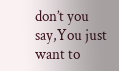don’t you say,You just want to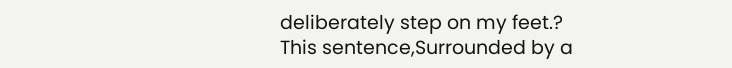deliberately step on my feet.?
This sentence,Surrounded by a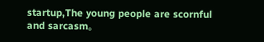startup,The young people are scornful and sarcasm。